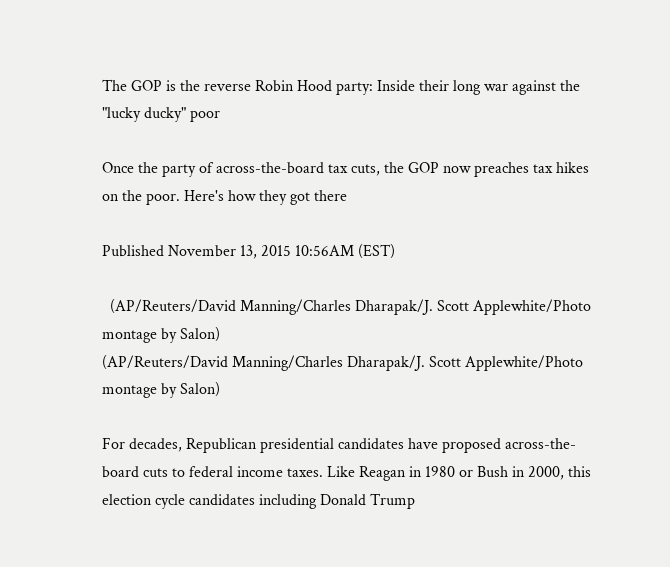The GOP is the reverse Robin Hood party: Inside their long war against the "lucky ducky" poor

Once the party of across-the-board tax cuts, the GOP now preaches tax hikes on the poor. Here's how they got there

Published November 13, 2015 10:56AM (EST)

  (AP/Reuters/David Manning/Charles Dharapak/J. Scott Applewhite/Photo montage by Salon)
(AP/Reuters/David Manning/Charles Dharapak/J. Scott Applewhite/Photo montage by Salon)

For decades, Republican presidential candidates have proposed across-the-board cuts to federal income taxes. Like Reagan in 1980 or Bush in 2000, this election cycle candidates including Donald Trump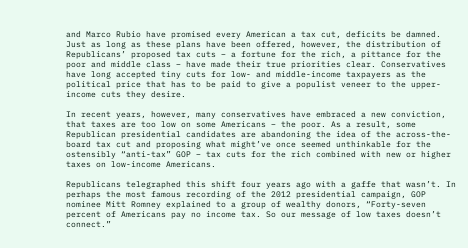and Marco Rubio have promised every American a tax cut, deficits be damned. Just as long as these plans have been offered, however, the distribution of Republicans’ proposed tax cuts – a fortune for the rich, a pittance for the poor and middle class – have made their true priorities clear. Conservatives have long accepted tiny cuts for low- and middle-income taxpayers as the political price that has to be paid to give a populist veneer to the upper-income cuts they desire.

In recent years, however, many conservatives have embraced a new conviction, that taxes are too low on some Americans – the poor. As a result, some Republican presidential candidates are abandoning the idea of the across-the-board tax cut and proposing what might’ve once seemed unthinkable for the ostensibly “anti-tax” GOP – tax cuts for the rich combined with new or higher taxes on low-income Americans.

Republicans telegraphed this shift four years ago with a gaffe that wasn’t. In perhaps the most famous recording of the 2012 presidential campaign, GOP nominee Mitt Romney explained to a group of wealthy donors, “Forty-seven percent of Americans pay no income tax. So our message of low taxes doesn’t connect.”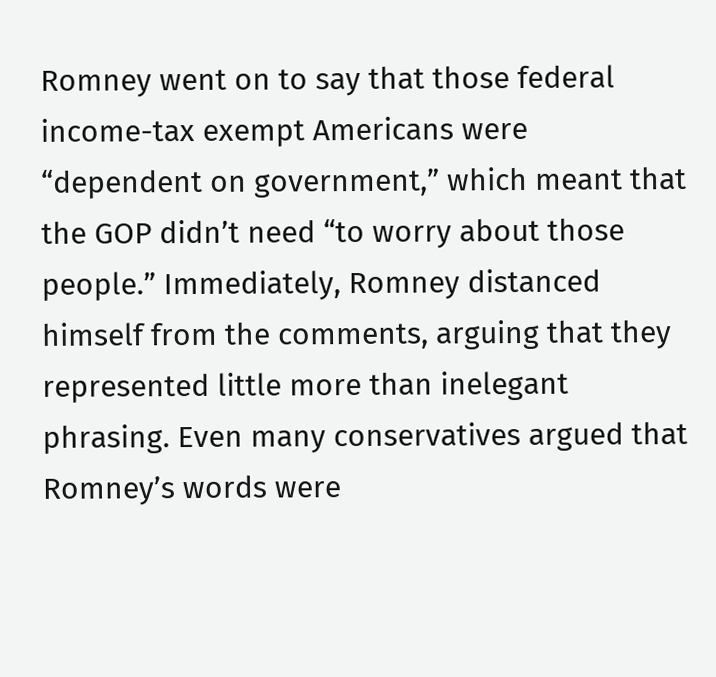Romney went on to say that those federal income-tax exempt Americans were “dependent on government,” which meant that the GOP didn’t need “to worry about those people.” Immediately, Romney distanced himself from the comments, arguing that they represented little more than inelegant phrasing. Even many conservatives argued that Romney’s words were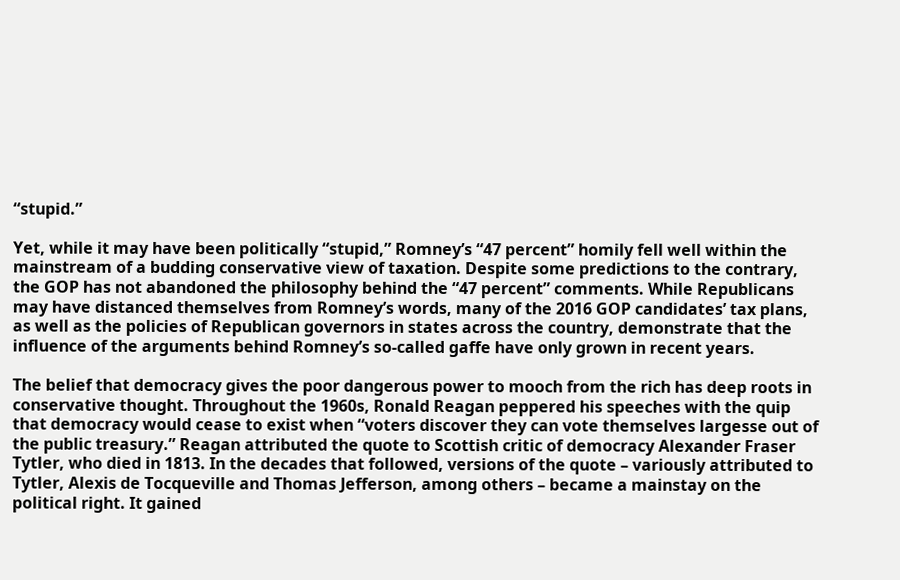“stupid.”

Yet, while it may have been politically “stupid,” Romney’s “47 percent” homily fell well within the mainstream of a budding conservative view of taxation. Despite some predictions to the contrary, the GOP has not abandoned the philosophy behind the “47 percent” comments. While Republicans may have distanced themselves from Romney’s words, many of the 2016 GOP candidates’ tax plans, as well as the policies of Republican governors in states across the country, demonstrate that the influence of the arguments behind Romney’s so-called gaffe have only grown in recent years.

The belief that democracy gives the poor dangerous power to mooch from the rich has deep roots in conservative thought. Throughout the 1960s, Ronald Reagan peppered his speeches with the quip that democracy would cease to exist when “voters discover they can vote themselves largesse out of the public treasury.” Reagan attributed the quote to Scottish critic of democracy Alexander Fraser Tytler, who died in 1813. In the decades that followed, versions of the quote – variously attributed to Tytler, Alexis de Tocqueville and Thomas Jefferson, among others – became a mainstay on the political right. It gained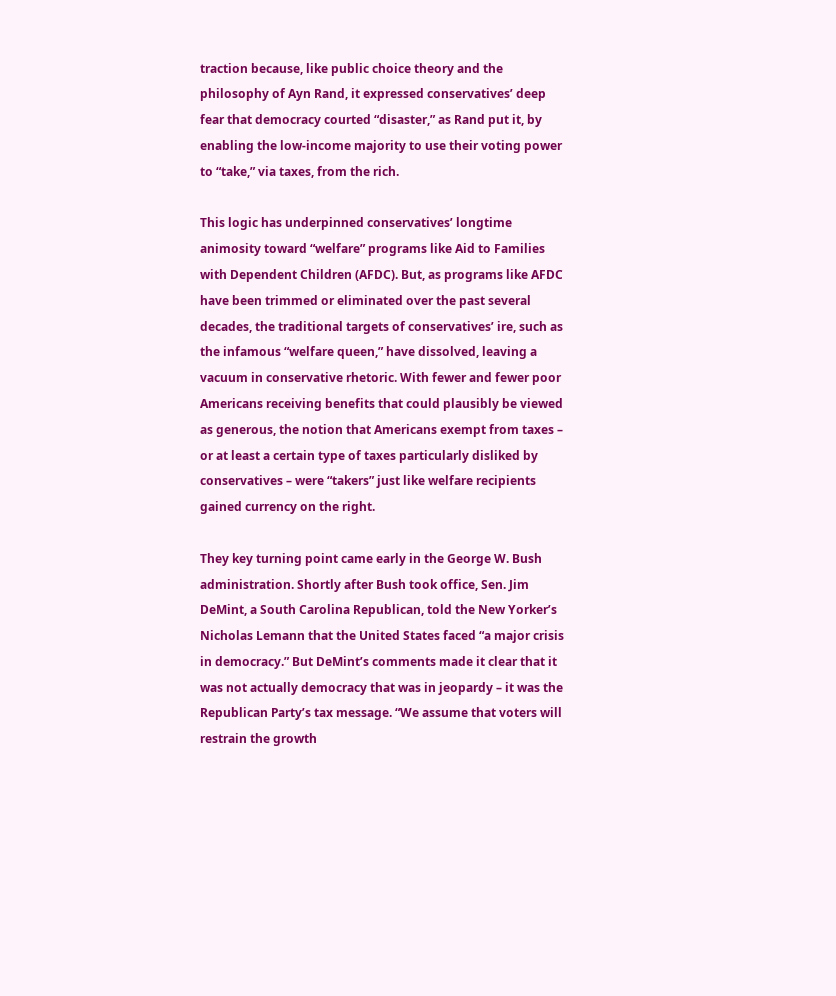traction because, like public choice theory and the philosophy of Ayn Rand, it expressed conservatives’ deep fear that democracy courted “disaster,” as Rand put it, by enabling the low-income majority to use their voting power to “take,” via taxes, from the rich.

This logic has underpinned conservatives’ longtime animosity toward “welfare” programs like Aid to Families with Dependent Children (AFDC). But, as programs like AFDC have been trimmed or eliminated over the past several decades, the traditional targets of conservatives’ ire, such as the infamous “welfare queen,” have dissolved, leaving a vacuum in conservative rhetoric. With fewer and fewer poor Americans receiving benefits that could plausibly be viewed as generous, the notion that Americans exempt from taxes – or at least a certain type of taxes particularly disliked by conservatives – were “takers” just like welfare recipients gained currency on the right.

They key turning point came early in the George W. Bush administration. Shortly after Bush took office, Sen. Jim DeMint, a South Carolina Republican, told the New Yorker’s Nicholas Lemann that the United States faced “a major crisis in democracy.” But DeMint’s comments made it clear that it was not actually democracy that was in jeopardy – it was the Republican Party’s tax message. “We assume that voters will restrain the growth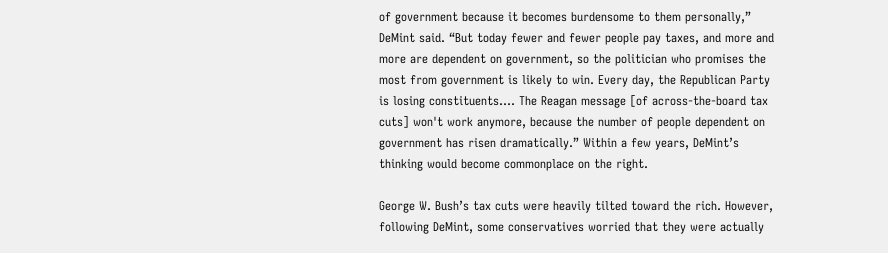of government because it becomes burdensome to them personally,” DeMint said. “But today fewer and fewer people pay taxes, and more and more are dependent on government, so the politician who promises the most from government is likely to win. Every day, the Republican Party is losing constituents…. The Reagan message [of across-the-board tax cuts] won't work anymore, because the number of people dependent on government has risen dramatically.” Within a few years, DeMint’s thinking would become commonplace on the right.

George W. Bush’s tax cuts were heavily tilted toward the rich. However, following DeMint, some conservatives worried that they were actually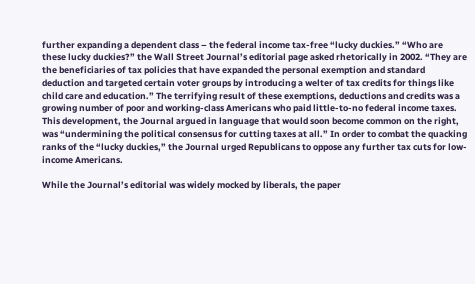further expanding a dependent class – the federal income tax-free “lucky duckies.” “Who are these lucky duckies?” the Wall Street Journal’s editorial page asked rhetorically in 2002. “They are the beneficiaries of tax policies that have expanded the personal exemption and standard deduction and targeted certain voter groups by introducing a welter of tax credits for things like child care and education.” The terrifying result of these exemptions, deductions and credits was a growing number of poor and working-class Americans who paid little-to-no federal income taxes. This development, the Journal argued in language that would soon become common on the right, was “undermining the political consensus for cutting taxes at all.” In order to combat the quacking ranks of the “lucky duckies,” the Journal urged Republicans to oppose any further tax cuts for low-income Americans.

While the Journal’s editorial was widely mocked by liberals, the paper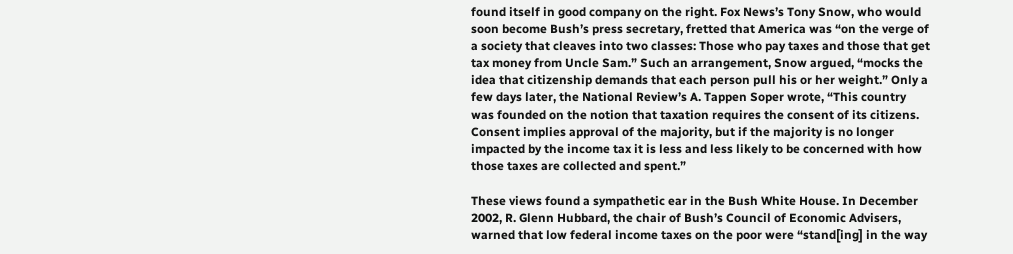found itself in good company on the right. Fox News’s Tony Snow, who would soon become Bush’s press secretary, fretted that America was “on the verge of a society that cleaves into two classes: Those who pay taxes and those that get tax money from Uncle Sam.” Such an arrangement, Snow argued, “mocks the idea that citizenship demands that each person pull his or her weight.” Only a few days later, the National Review’s A. Tappen Soper wrote, “This country was founded on the notion that taxation requires the consent of its citizens. Consent implies approval of the majority, but if the majority is no longer impacted by the income tax it is less and less likely to be concerned with how those taxes are collected and spent.”

These views found a sympathetic ear in the Bush White House. In December 2002, R. Glenn Hubbard, the chair of Bush’s Council of Economic Advisers, warned that low federal income taxes on the poor were “stand[ing] in the way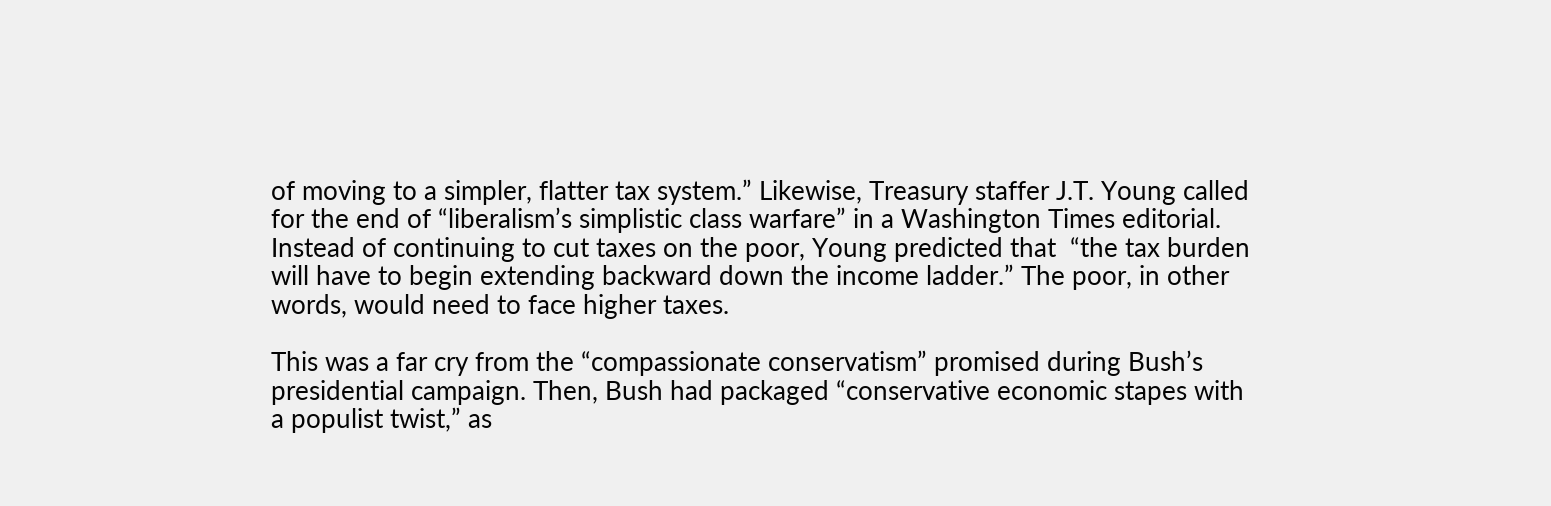of moving to a simpler, flatter tax system.” Likewise, Treasury staffer J.T. Young called for the end of “liberalism’s simplistic class warfare” in a Washington Times editorial. Instead of continuing to cut taxes on the poor, Young predicted that  “the tax burden will have to begin extending backward down the income ladder.” The poor, in other words, would need to face higher taxes.

This was a far cry from the “compassionate conservatism” promised during Bush’s presidential campaign. Then, Bush had packaged “conservative economic stapes with a populist twist,” as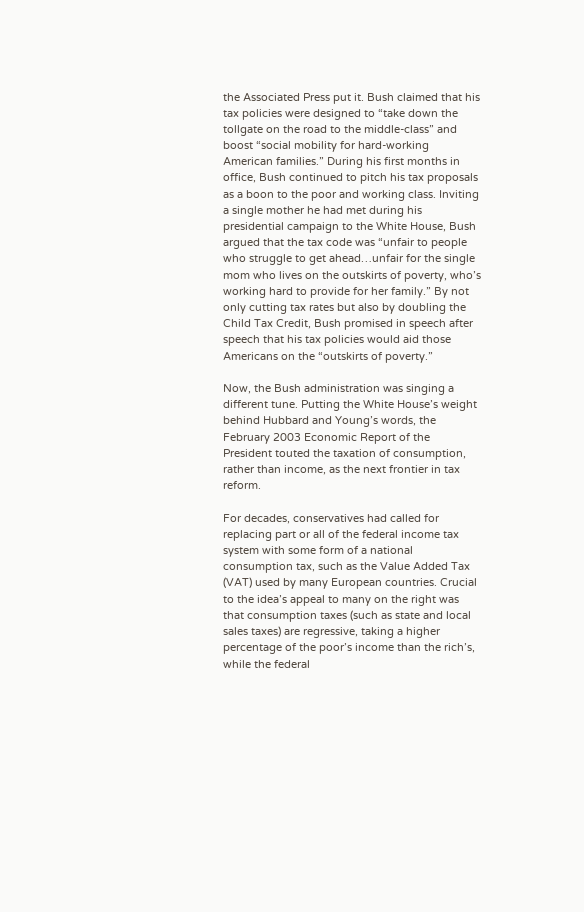the Associated Press put it. Bush claimed that his tax policies were designed to “take down the tollgate on the road to the middle-class” and boost “social mobility for hard-working American families.” During his first months in office, Bush continued to pitch his tax proposals as a boon to the poor and working class. Inviting a single mother he had met during his presidential campaign to the White House, Bush argued that the tax code was “unfair to people who struggle to get ahead…unfair for the single mom who lives on the outskirts of poverty, who’s working hard to provide for her family.” By not only cutting tax rates but also by doubling the Child Tax Credit, Bush promised in speech after speech that his tax policies would aid those Americans on the “outskirts of poverty.”

Now, the Bush administration was singing a different tune. Putting the White House’s weight behind Hubbard and Young’s words, the February 2003 Economic Report of the President touted the taxation of consumption, rather than income, as the next frontier in tax reform.

For decades, conservatives had called for replacing part or all of the federal income tax system with some form of a national consumption tax, such as the Value Added Tax (VAT) used by many European countries. Crucial to the idea’s appeal to many on the right was that consumption taxes (such as state and local sales taxes) are regressive, taking a higher percentage of the poor’s income than the rich’s, while the federal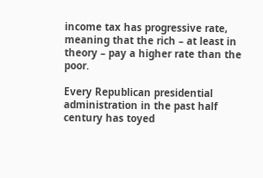income tax has progressive rate, meaning that the rich – at least in theory – pay a higher rate than the poor.

Every Republican presidential administration in the past half century has toyed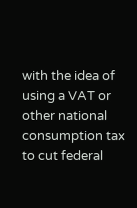with the idea of using a VAT or other national consumption tax to cut federal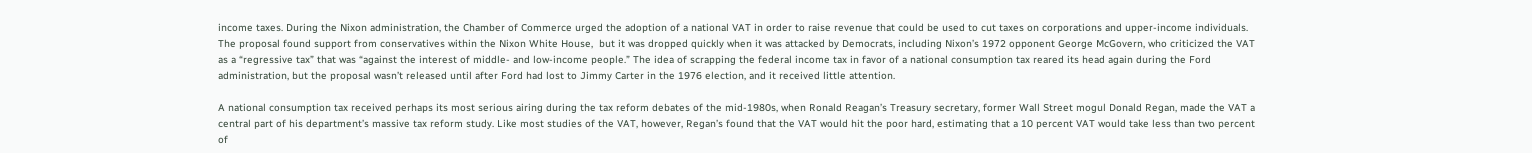income taxes. During the Nixon administration, the Chamber of Commerce urged the adoption of a national VAT in order to raise revenue that could be used to cut taxes on corporations and upper-income individuals. The proposal found support from conservatives within the Nixon White House,  but it was dropped quickly when it was attacked by Democrats, including Nixon’s 1972 opponent George McGovern, who criticized the VAT as a “regressive tax” that was “against the interest of middle- and low-income people.” The idea of scrapping the federal income tax in favor of a national consumption tax reared its head again during the Ford administration, but the proposal wasn’t released until after Ford had lost to Jimmy Carter in the 1976 election, and it received little attention.

A national consumption tax received perhaps its most serious airing during the tax reform debates of the mid-1980s, when Ronald Reagan’s Treasury secretary, former Wall Street mogul Donald Regan, made the VAT a central part of his department’s massive tax reform study. Like most studies of the VAT, however, Regan’s found that the VAT would hit the poor hard, estimating that a 10 percent VAT would take less than two percent of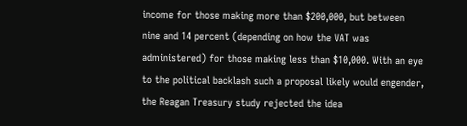income for those making more than $200,000, but between nine and 14 percent (depending on how the VAT was administered) for those making less than $10,000. With an eye to the political backlash such a proposal likely would engender, the Reagan Treasury study rejected the idea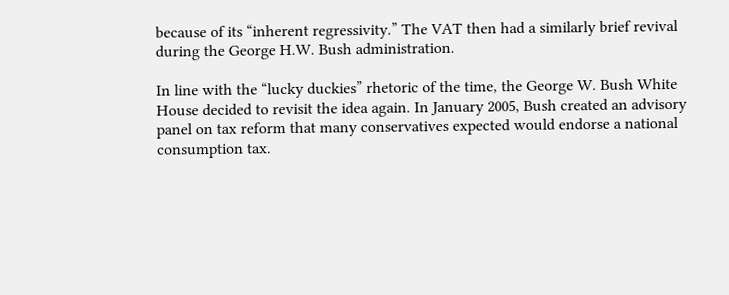because of its “inherent regressivity.” The VAT then had a similarly brief revival during the George H.W. Bush administration.

In line with the “lucky duckies” rhetoric of the time, the George W. Bush White House decided to revisit the idea again. In January 2005, Bush created an advisory panel on tax reform that many conservatives expected would endorse a national consumption tax.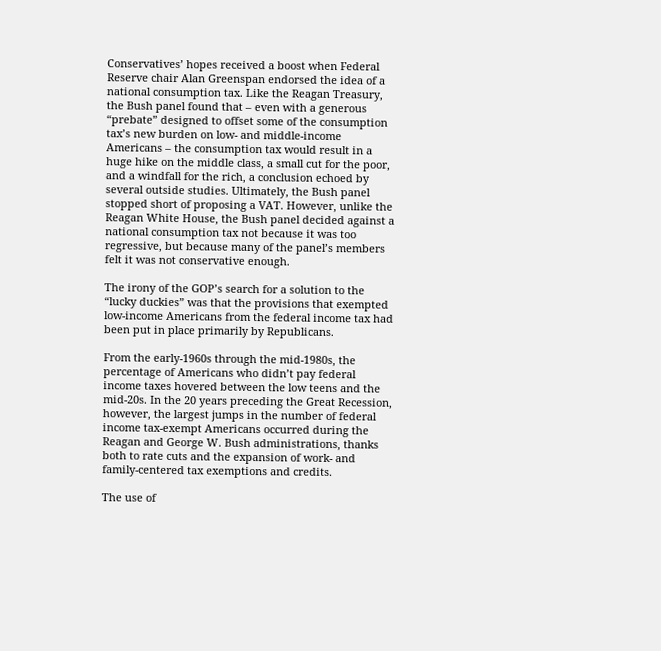Conservatives’ hopes received a boost when Federal Reserve chair Alan Greenspan endorsed the idea of a national consumption tax. Like the Reagan Treasury, the Bush panel found that – even with a generous “prebate” designed to offset some of the consumption tax’s new burden on low- and middle-income Americans – the consumption tax would result in a huge hike on the middle class, a small cut for the poor, and a windfall for the rich, a conclusion echoed by several outside studies. Ultimately, the Bush panel stopped short of proposing a VAT. However, unlike the Reagan White House, the Bush panel decided against a national consumption tax not because it was too regressive, but because many of the panel’s members felt it was not conservative enough.

The irony of the GOP’s search for a solution to the “lucky duckies” was that the provisions that exempted low-income Americans from the federal income tax had been put in place primarily by Republicans.

From the early-1960s through the mid-1980s, the percentage of Americans who didn’t pay federal income taxes hovered between the low teens and the mid-20s. In the 20 years preceding the Great Recession, however, the largest jumps in the number of federal income tax-exempt Americans occurred during the Reagan and George W. Bush administrations, thanks both to rate cuts and the expansion of work- and family-centered tax exemptions and credits.

The use of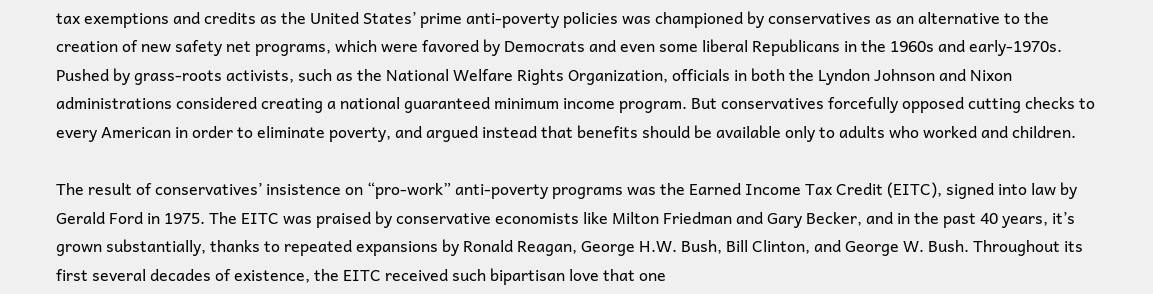tax exemptions and credits as the United States’ prime anti-poverty policies was championed by conservatives as an alternative to the creation of new safety net programs, which were favored by Democrats and even some liberal Republicans in the 1960s and early-1970s. Pushed by grass-roots activists, such as the National Welfare Rights Organization, officials in both the Lyndon Johnson and Nixon administrations considered creating a national guaranteed minimum income program. But conservatives forcefully opposed cutting checks to every American in order to eliminate poverty, and argued instead that benefits should be available only to adults who worked and children.

The result of conservatives’ insistence on “pro-work” anti-poverty programs was the Earned Income Tax Credit (EITC), signed into law by Gerald Ford in 1975. The EITC was praised by conservative economists like Milton Friedman and Gary Becker, and in the past 40 years, it’s grown substantially, thanks to repeated expansions by Ronald Reagan, George H.W. Bush, Bill Clinton, and George W. Bush. Throughout its first several decades of existence, the EITC received such bipartisan love that one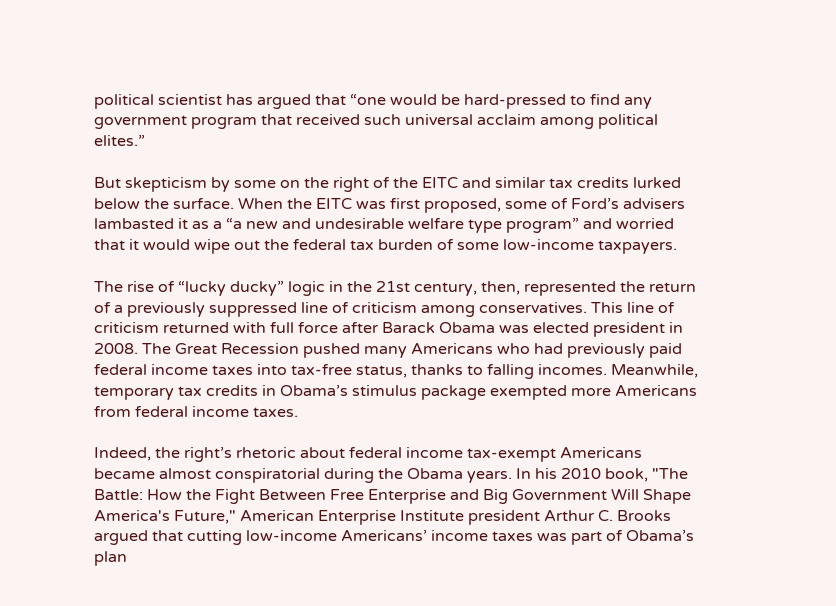political scientist has argued that “one would be hard-pressed to find any government program that received such universal acclaim among political elites.”

But skepticism by some on the right of the EITC and similar tax credits lurked below the surface. When the EITC was first proposed, some of Ford’s advisers lambasted it as a “a new and undesirable welfare type program” and worried that it would wipe out the federal tax burden of some low-income taxpayers.

The rise of “lucky ducky” logic in the 21st century, then, represented the return of a previously suppressed line of criticism among conservatives. This line of criticism returned with full force after Barack Obama was elected president in 2008. The Great Recession pushed many Americans who had previously paid federal income taxes into tax-free status, thanks to falling incomes. Meanwhile, temporary tax credits in Obama’s stimulus package exempted more Americans from federal income taxes.

Indeed, the right’s rhetoric about federal income tax-exempt Americans became almost conspiratorial during the Obama years. In his 2010 book, "The Battle: How the Fight Between Free Enterprise and Big Government Will Shape America's Future," American Enterprise Institute president Arthur C. Brooks argued that cutting low-income Americans’ income taxes was part of Obama’s plan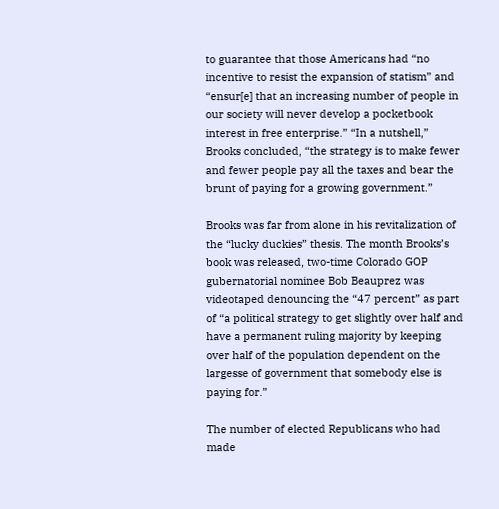to guarantee that those Americans had “no incentive to resist the expansion of statism” and “ensur[e] that an increasing number of people in our society will never develop a pocketbook interest in free enterprise.” “In a nutshell,” Brooks concluded, “the strategy is to make fewer and fewer people pay all the taxes and bear the brunt of paying for a growing government.”

Brooks was far from alone in his revitalization of the “lucky duckies” thesis. The month Brooks’s book was released, two-time Colorado GOP gubernatorial nominee Bob Beauprez was videotaped denouncing the “47 percent” as part of “a political strategy to get slightly over half and have a permanent ruling majority by keeping over half of the population dependent on the largesse of government that somebody else is paying for.”

The number of elected Republicans who had made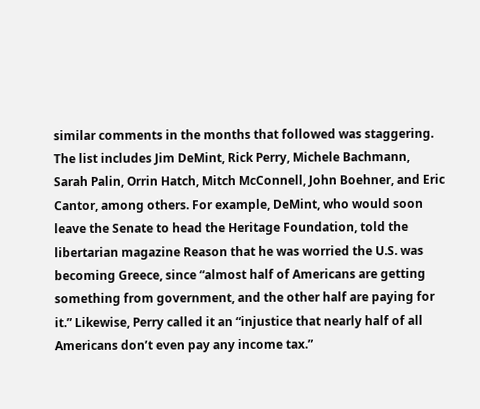similar comments in the months that followed was staggering. The list includes Jim DeMint, Rick Perry, Michele Bachmann, Sarah Palin, Orrin Hatch, Mitch McConnell, John Boehner, and Eric Cantor, among others. For example, DeMint, who would soon leave the Senate to head the Heritage Foundation, told the libertarian magazine Reason that he was worried the U.S. was becoming Greece, since “almost half of Americans are getting something from government, and the other half are paying for it.” Likewise, Perry called it an “injustice that nearly half of all Americans don’t even pay any income tax.”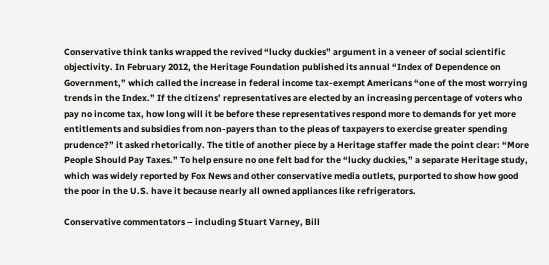Conservative think tanks wrapped the revived “lucky duckies” argument in a veneer of social scientific objectivity. In February 2012, the Heritage Foundation published its annual “Index of Dependence on Government,” which called the increase in federal income tax-exempt Americans “one of the most worrying trends in the Index.” If the citizens’ representatives are elected by an increasing percentage of voters who pay no income tax, how long will it be before these representatives respond more to demands for yet more entitlements and subsidies from non-payers than to the pleas of taxpayers to exercise greater spending prudence?” it asked rhetorically. The title of another piece by a Heritage staffer made the point clear: “More People Should Pay Taxes.” To help ensure no one felt bad for the “lucky duckies,” a separate Heritage study, which was widely reported by Fox News and other conservative media outlets, purported to show how good the poor in the U.S. have it because nearly all owned appliances like refrigerators.

Conservative commentators – including Stuart Varney, Bill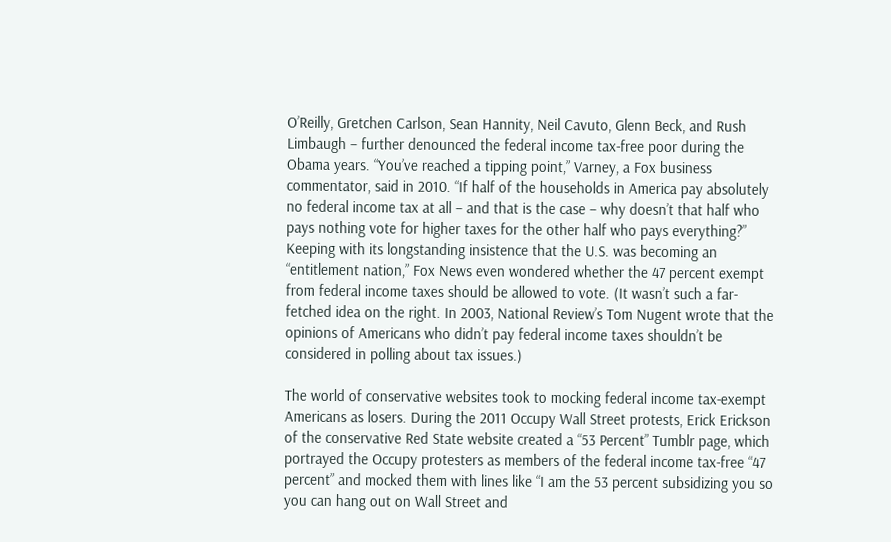O’Reilly, Gretchen Carlson, Sean Hannity, Neil Cavuto, Glenn Beck, and Rush Limbaugh – further denounced the federal income tax-free poor during the Obama years. “You’ve reached a tipping point,” Varney, a Fox business commentator, said in 2010. “If half of the households in America pay absolutely no federal income tax at all – and that is the case – why doesn’t that half who pays nothing vote for higher taxes for the other half who pays everything?” Keeping with its longstanding insistence that the U.S. was becoming an “entitlement nation,” Fox News even wondered whether the 47 percent exempt from federal income taxes should be allowed to vote. (It wasn’t such a far-fetched idea on the right. In 2003, National Review’s Tom Nugent wrote that the opinions of Americans who didn’t pay federal income taxes shouldn’t be considered in polling about tax issues.)

The world of conservative websites took to mocking federal income tax-exempt Americans as losers. During the 2011 Occupy Wall Street protests, Erick Erickson of the conservative Red State website created a “53 Percent” Tumblr page, which portrayed the Occupy protesters as members of the federal income tax-free “47 percent” and mocked them with lines like “I am the 53 percent subsidizing you so you can hang out on Wall Street and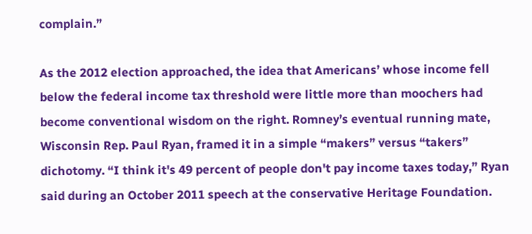complain.”

As the 2012 election approached, the idea that Americans’ whose income fell below the federal income tax threshold were little more than moochers had become conventional wisdom on the right. Romney’s eventual running mate, Wisconsin Rep. Paul Ryan, framed it in a simple “makers” versus “takers” dichotomy. “I think it's 49 percent of people don't pay income taxes today,” Ryan said during an October 2011 speech at the conservative Heritage Foundation.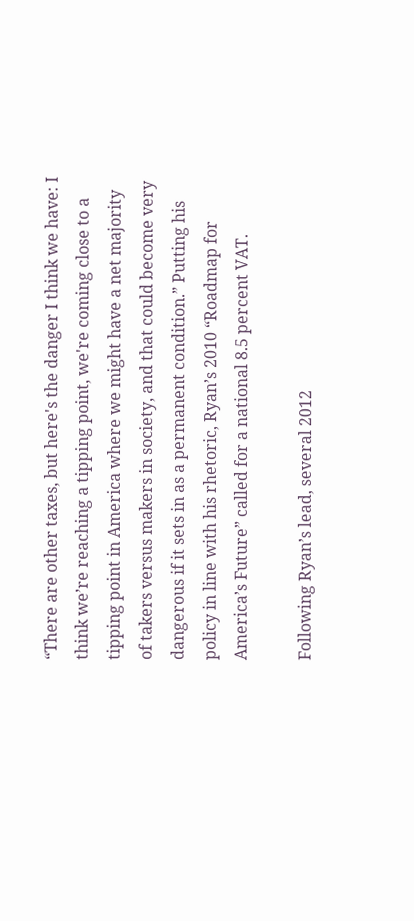“There are other taxes, but here's the danger I think we have: I think we’re reaching a tipping point, we're coming close to a tipping point in America where we might have a net majority of takers versus makers in society, and that could become very dangerous if it sets in as a permanent condition.” Putting his policy in line with his rhetoric, Ryan’s 2010 “Roadmap for America’s Future” called for a national 8.5 percent VAT.

Following Ryan’s lead, several 2012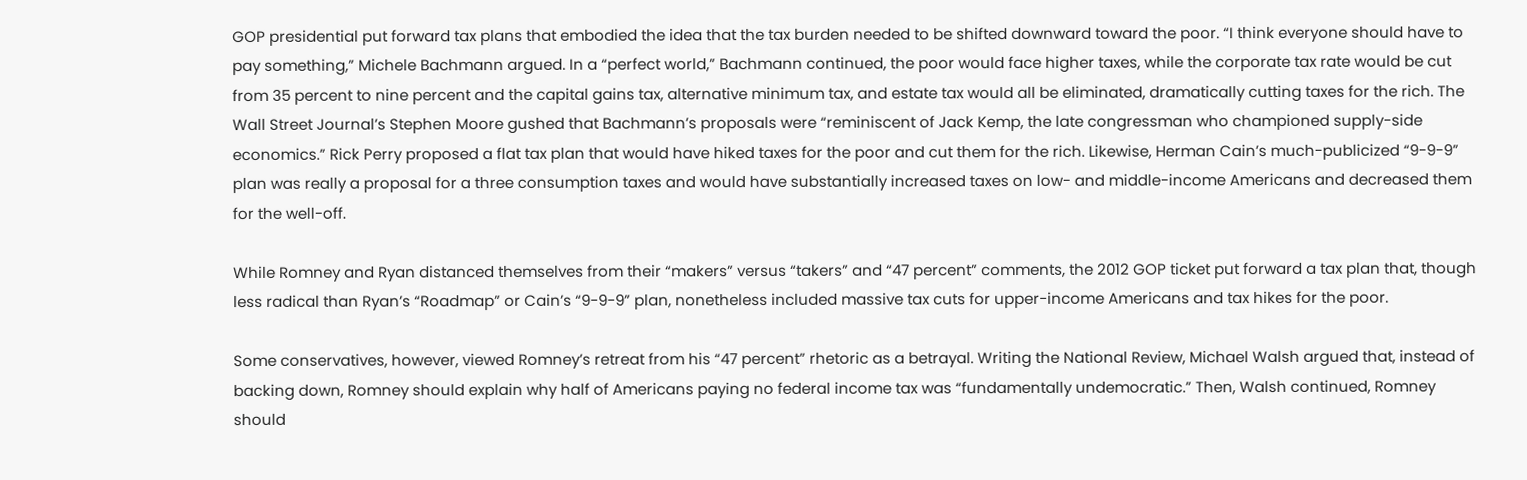GOP presidential put forward tax plans that embodied the idea that the tax burden needed to be shifted downward toward the poor. “I think everyone should have to pay something,” Michele Bachmann argued. In a “perfect world,” Bachmann continued, the poor would face higher taxes, while the corporate tax rate would be cut from 35 percent to nine percent and the capital gains tax, alternative minimum tax, and estate tax would all be eliminated, dramatically cutting taxes for the rich. The Wall Street Journal’s Stephen Moore gushed that Bachmann’s proposals were “reminiscent of Jack Kemp, the late congressman who championed supply-side economics.” Rick Perry proposed a flat tax plan that would have hiked taxes for the poor and cut them for the rich. Likewise, Herman Cain’s much-publicized “9-9-9” plan was really a proposal for a three consumption taxes and would have substantially increased taxes on low- and middle-income Americans and decreased them for the well-off.

While Romney and Ryan distanced themselves from their “makers” versus “takers” and “47 percent” comments, the 2012 GOP ticket put forward a tax plan that, though less radical than Ryan’s “Roadmap” or Cain’s “9-9-9” plan, nonetheless included massive tax cuts for upper-income Americans and tax hikes for the poor.

Some conservatives, however, viewed Romney’s retreat from his “47 percent” rhetoric as a betrayal. Writing the National Review, Michael Walsh argued that, instead of backing down, Romney should explain why half of Americans paying no federal income tax was “fundamentally undemocratic.” Then, Walsh continued, Romney should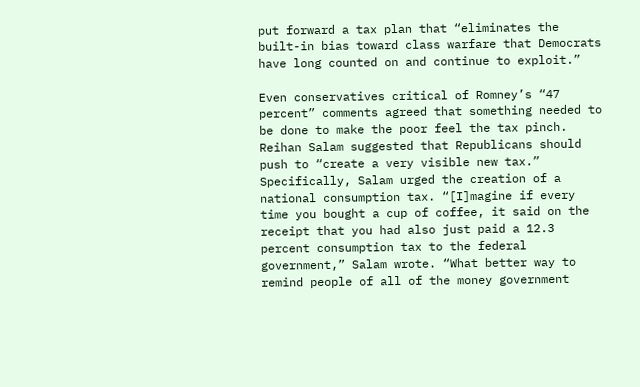put forward a tax plan that “eliminates the built-in bias toward class warfare that Democrats have long counted on and continue to exploit.”

Even conservatives critical of Romney’s “47 percent” comments agreed that something needed to be done to make the poor feel the tax pinch. Reihan Salam suggested that Republicans should push to “create a very visible new tax.” Specifically, Salam urged the creation of a national consumption tax. “[I]magine if every time you bought a cup of coffee, it said on the receipt that you had also just paid a 12.3 percent consumption tax to the federal government,” Salam wrote. “What better way to remind people of all of the money government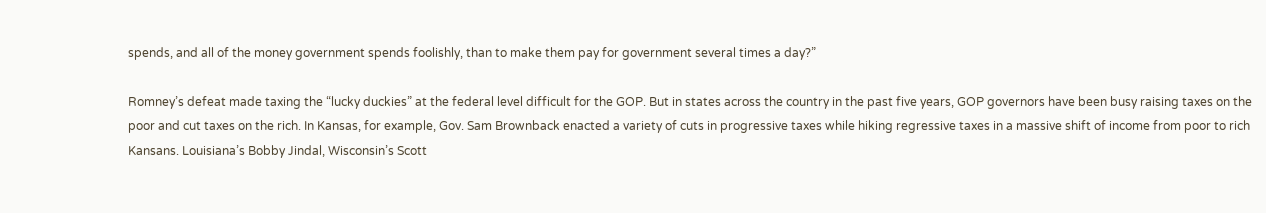spends, and all of the money government spends foolishly, than to make them pay for government several times a day?”

Romney’s defeat made taxing the “lucky duckies” at the federal level difficult for the GOP. But in states across the country in the past five years, GOP governors have been busy raising taxes on the poor and cut taxes on the rich. In Kansas, for example, Gov. Sam Brownback enacted a variety of cuts in progressive taxes while hiking regressive taxes in a massive shift of income from poor to rich Kansans. Louisiana’s Bobby Jindal, Wisconsin’s Scott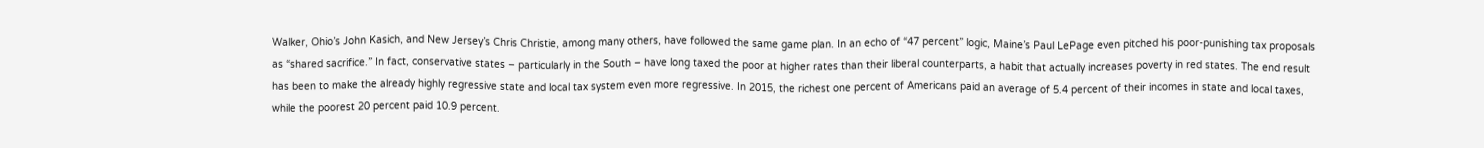Walker, Ohio’s John Kasich, and New Jersey’s Chris Christie, among many others, have followed the same game plan. In an echo of “47 percent” logic, Maine’s Paul LePage even pitched his poor-punishing tax proposals as “shared sacrifice.” In fact, conservative states – particularly in the South – have long taxed the poor at higher rates than their liberal counterparts, a habit that actually increases poverty in red states. The end result has been to make the already highly regressive state and local tax system even more regressive. In 2015, the richest one percent of Americans paid an average of 5.4 percent of their incomes in state and local taxes, while the poorest 20 percent paid 10.9 percent.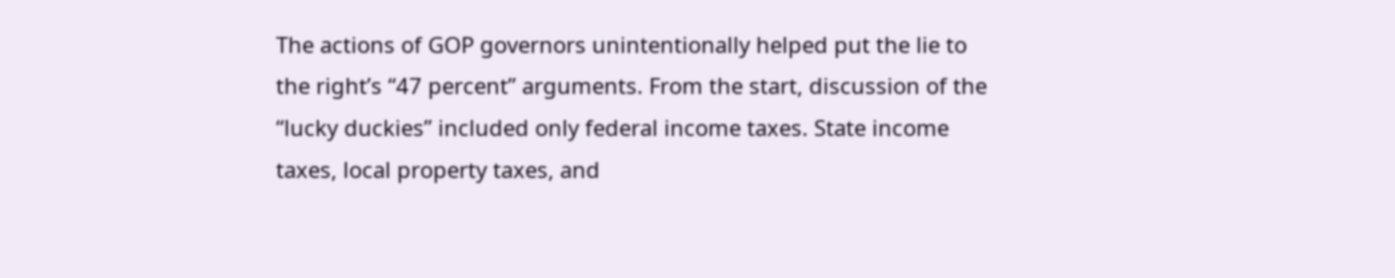The actions of GOP governors unintentionally helped put the lie to the right’s “47 percent” arguments. From the start, discussion of the “lucky duckies” included only federal income taxes. State income taxes, local property taxes, and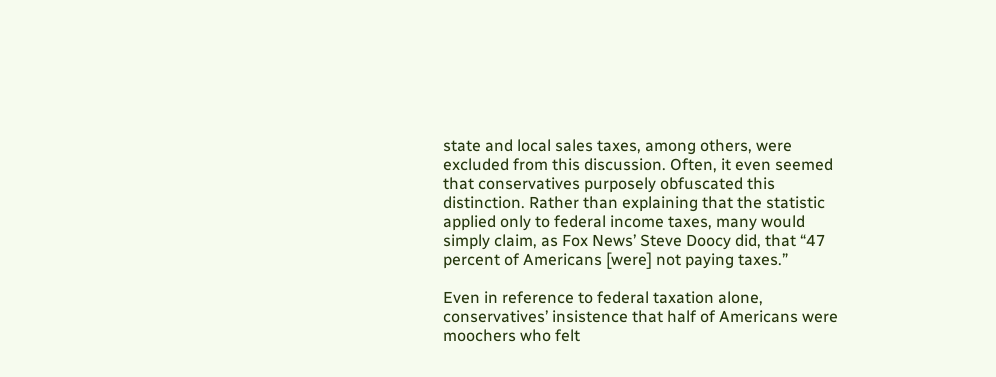state and local sales taxes, among others, were excluded from this discussion. Often, it even seemed that conservatives purposely obfuscated this distinction. Rather than explaining that the statistic applied only to federal income taxes, many would simply claim, as Fox News’ Steve Doocy did, that “47 percent of Americans [were] not paying taxes.”

Even in reference to federal taxation alone, conservatives’ insistence that half of Americans were moochers who felt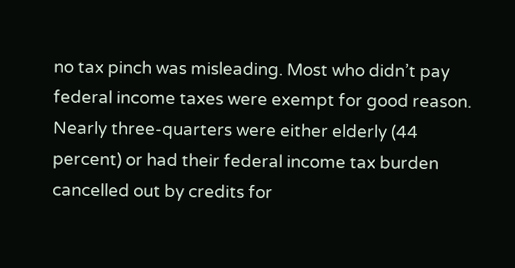no tax pinch was misleading. Most who didn’t pay federal income taxes were exempt for good reason. Nearly three-quarters were either elderly (44 percent) or had their federal income tax burden cancelled out by credits for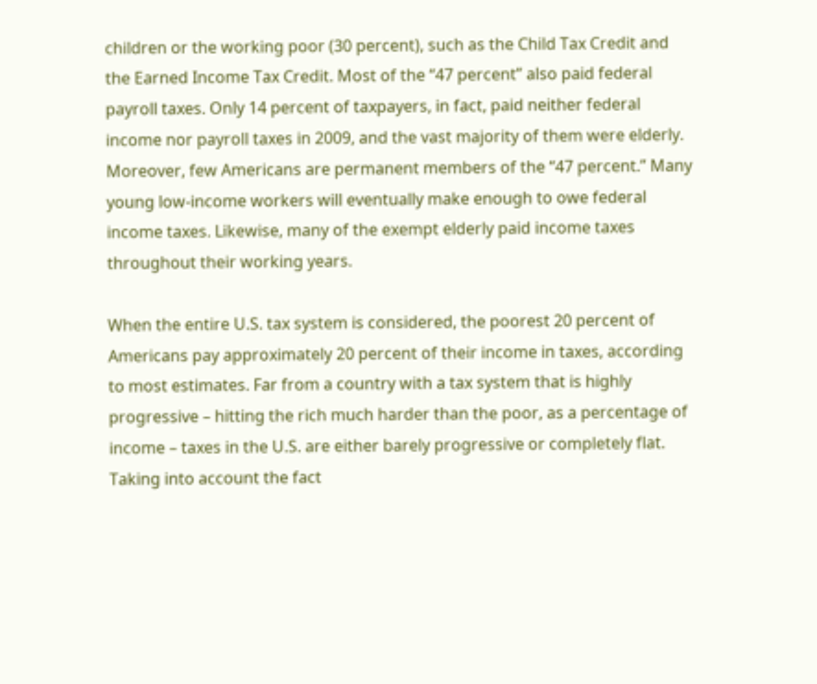children or the working poor (30 percent), such as the Child Tax Credit and the Earned Income Tax Credit. Most of the “47 percent” also paid federal payroll taxes. Only 14 percent of taxpayers, in fact, paid neither federal income nor payroll taxes in 2009, and the vast majority of them were elderly. Moreover, few Americans are permanent members of the “47 percent.” Many young low-income workers will eventually make enough to owe federal income taxes. Likewise, many of the exempt elderly paid income taxes throughout their working years.

When the entire U.S. tax system is considered, the poorest 20 percent of Americans pay approximately 20 percent of their income in taxes, according to most estimates. Far from a country with a tax system that is highly progressive – hitting the rich much harder than the poor, as a percentage of income – taxes in the U.S. are either barely progressive or completely flat. Taking into account the fact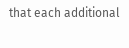that each additional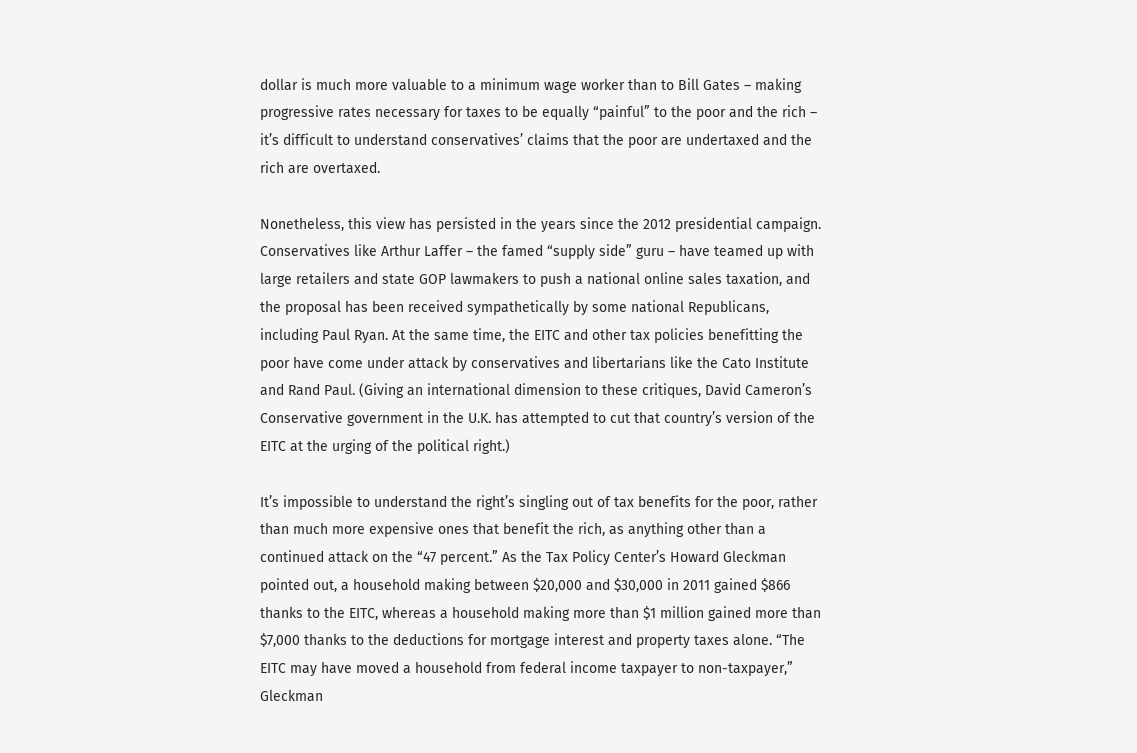dollar is much more valuable to a minimum wage worker than to Bill Gates – making progressive rates necessary for taxes to be equally “painful” to the poor and the rich – it’s difficult to understand conservatives’ claims that the poor are undertaxed and the rich are overtaxed.

Nonetheless, this view has persisted in the years since the 2012 presidential campaign. Conservatives like Arthur Laffer – the famed “supply side” guru – have teamed up with large retailers and state GOP lawmakers to push a national online sales taxation, and the proposal has been received sympathetically by some national Republicans, including Paul Ryan. At the same time, the EITC and other tax policies benefitting the poor have come under attack by conservatives and libertarians like the Cato Institute and Rand Paul. (Giving an international dimension to these critiques, David Cameron’s Conservative government in the U.K. has attempted to cut that country’s version of the EITC at the urging of the political right.)

It’s impossible to understand the right’s singling out of tax benefits for the poor, rather than much more expensive ones that benefit the rich, as anything other than a continued attack on the “47 percent.” As the Tax Policy Center’s Howard Gleckman pointed out, a household making between $20,000 and $30,000 in 2011 gained $866 thanks to the EITC, whereas a household making more than $1 million gained more than $7,000 thanks to the deductions for mortgage interest and property taxes alone. “The EITC may have moved a household from federal income taxpayer to non-taxpayer,” Gleckman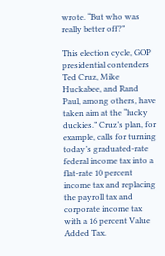wrote. “But who was really better off?”

This election cycle, GOP presidential contenders Ted Cruz, Mike Huckabee, and Rand Paul, among others, have taken aim at the “lucky duckies.” Cruz’s plan, for example, calls for turning today’s graduated-rate federal income tax into a flat-rate 10 percent income tax and replacing the payroll tax and corporate income tax with a 16 percent Value Added Tax.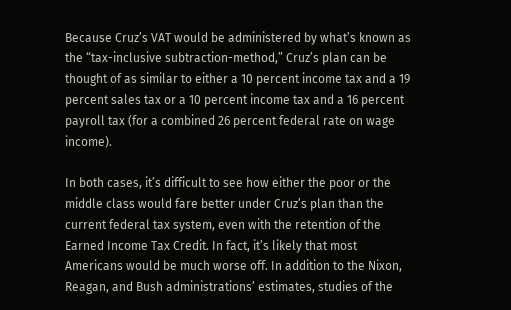Because Cruz’s VAT would be administered by what’s known as the “tax-inclusive subtraction-method,” Cruz’s plan can be thought of as similar to either a 10 percent income tax and a 19 percent sales tax or a 10 percent income tax and a 16 percent payroll tax (for a combined 26 percent federal rate on wage income).

In both cases, it’s difficult to see how either the poor or the middle class would fare better under Cruz’s plan than the current federal tax system, even with the retention of the Earned Income Tax Credit. In fact, it’s likely that most Americans would be much worse off. In addition to the Nixon, Reagan, and Bush administrations’ estimates, studies of the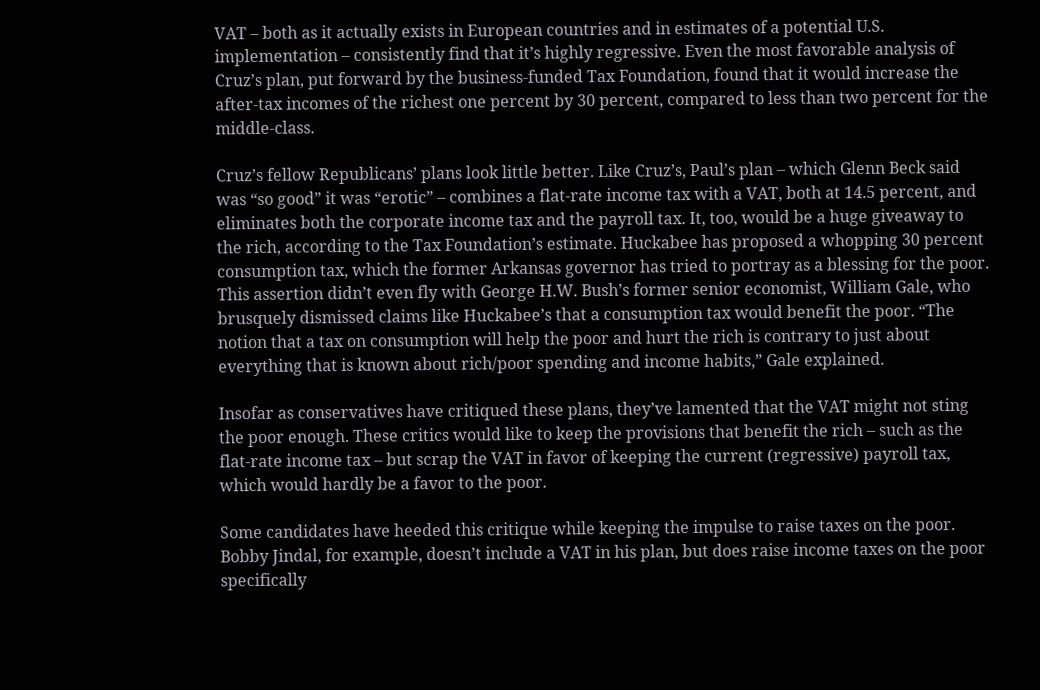VAT – both as it actually exists in European countries and in estimates of a potential U.S. implementation – consistently find that it’s highly regressive. Even the most favorable analysis of Cruz’s plan, put forward by the business-funded Tax Foundation, found that it would increase the after-tax incomes of the richest one percent by 30 percent, compared to less than two percent for the middle-class.

Cruz’s fellow Republicans’ plans look little better. Like Cruz’s, Paul’s plan – which Glenn Beck said was “so good” it was “erotic” – combines a flat-rate income tax with a VAT, both at 14.5 percent, and eliminates both the corporate income tax and the payroll tax. It, too, would be a huge giveaway to the rich, according to the Tax Foundation’s estimate. Huckabee has proposed a whopping 30 percent consumption tax, which the former Arkansas governor has tried to portray as a blessing for the poor. This assertion didn’t even fly with George H.W. Bush’s former senior economist, William Gale, who brusquely dismissed claims like Huckabee’s that a consumption tax would benefit the poor. “The notion that a tax on consumption will help the poor and hurt the rich is contrary to just about everything that is known about rich/poor spending and income habits,” Gale explained.

Insofar as conservatives have critiqued these plans, they’ve lamented that the VAT might not sting the poor enough. These critics would like to keep the provisions that benefit the rich – such as the flat-rate income tax – but scrap the VAT in favor of keeping the current (regressive) payroll tax, which would hardly be a favor to the poor.

Some candidates have heeded this critique while keeping the impulse to raise taxes on the poor. Bobby Jindal, for example, doesn’t include a VAT in his plan, but does raise income taxes on the poor specifically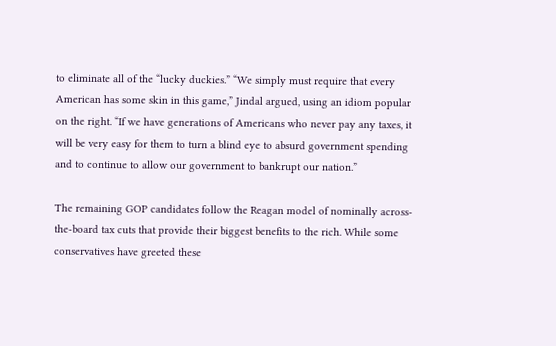to eliminate all of the “lucky duckies.” “We simply must require that every American has some skin in this game,” Jindal argued, using an idiom popular on the right. “If we have generations of Americans who never pay any taxes, it will be very easy for them to turn a blind eye to absurd government spending and to continue to allow our government to bankrupt our nation.”

The remaining GOP candidates follow the Reagan model of nominally across-the-board tax cuts that provide their biggest benefits to the rich. While some conservatives have greeted these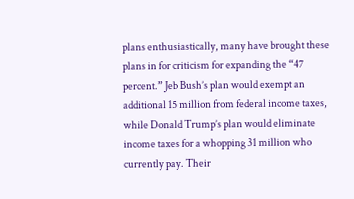plans enthusiastically, many have brought these plans in for criticism for expanding the “47 percent.” Jeb Bush’s plan would exempt an additional 15 million from federal income taxes, while Donald Trump’s plan would eliminate income taxes for a whopping 31 million who currently pay. Their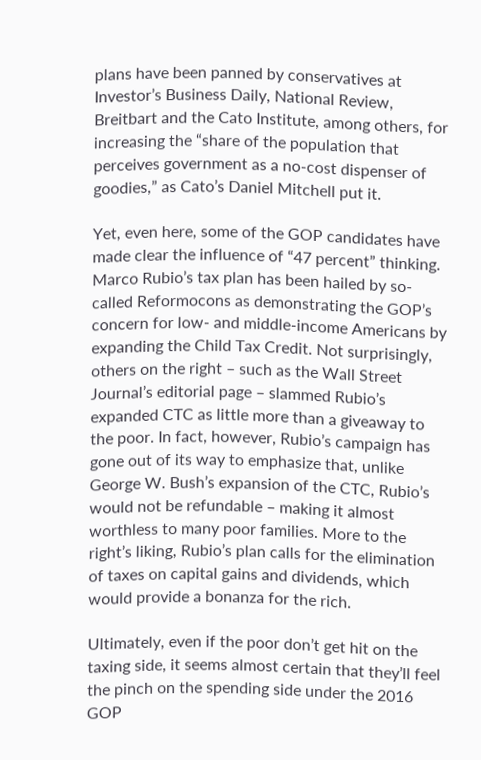plans have been panned by conservatives at Investor’s Business Daily, National Review, Breitbart and the Cato Institute, among others, for increasing the “share of the population that perceives government as a no-cost dispenser of goodies,” as Cato’s Daniel Mitchell put it.

Yet, even here, some of the GOP candidates have made clear the influence of “47 percent” thinking. Marco Rubio’s tax plan has been hailed by so-called Reformocons as demonstrating the GOP’s concern for low- and middle-income Americans by expanding the Child Tax Credit. Not surprisingly, others on the right – such as the Wall Street Journal’s editorial page – slammed Rubio’s expanded CTC as little more than a giveaway to the poor. In fact, however, Rubio’s campaign has gone out of its way to emphasize that, unlike George W. Bush’s expansion of the CTC, Rubio’s would not be refundable – making it almost worthless to many poor families. More to the right’s liking, Rubio’s plan calls for the elimination of taxes on capital gains and dividends, which would provide a bonanza for the rich.

Ultimately, even if the poor don’t get hit on the taxing side, it seems almost certain that they’ll feel the pinch on the spending side under the 2016 GOP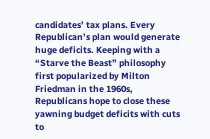candidates’ tax plans. Every Republican’s plan would generate huge deficits. Keeping with a “Starve the Beast” philosophy first popularized by Milton Friedman in the 1960s, Republicans hope to close these yawning budget deficits with cuts to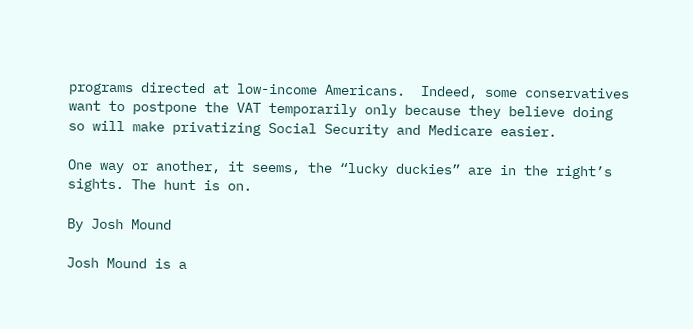programs directed at low-income Americans.  Indeed, some conservatives want to postpone the VAT temporarily only because they believe doing so will make privatizing Social Security and Medicare easier.

One way or another, it seems, the “lucky duckies” are in the right’s sights. The hunt is on.

By Josh Mound

Josh Mound is a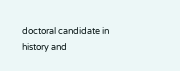doctoral candidate in history and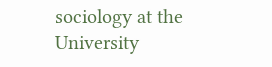sociology at the University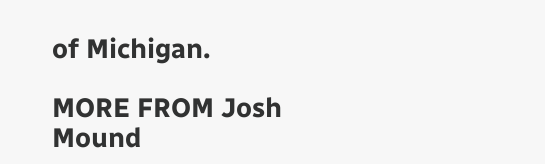of Michigan.

MORE FROM Josh Mound